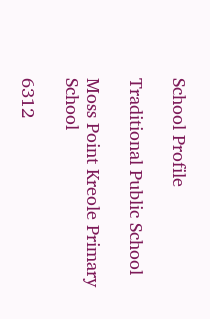School Profile

Traditional Public School

Moss Point Kreole Primary School

6312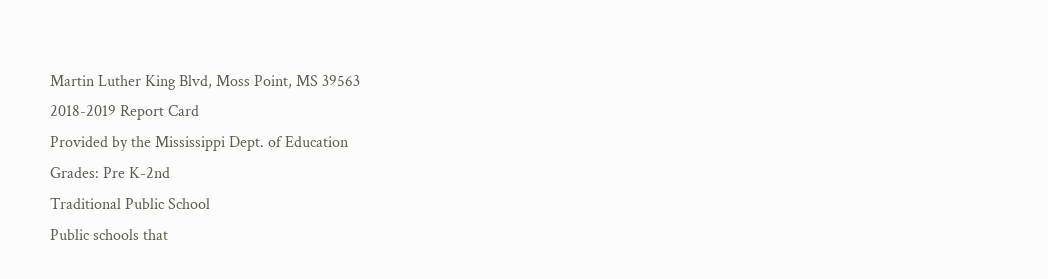Martin Luther King Blvd, Moss Point, MS 39563
2018-2019 Report Card
Provided by the Mississippi Dept. of Education
Grades: Pre K-2nd
Traditional Public School
Public schools that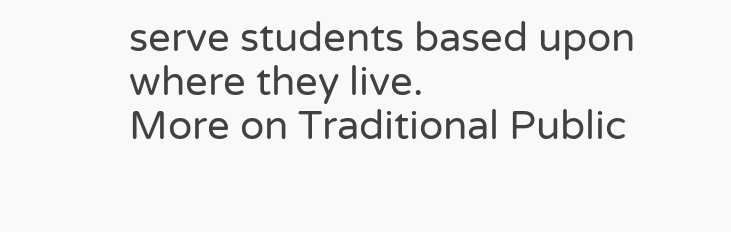serve students based upon where they live.
More on Traditional Public